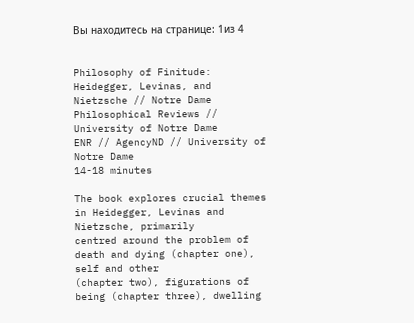Вы находитесь на странице: 1из 4


Philosophy of Finitude: Heidegger, Levinas, and Nietzsche // Notre Dame
Philosophical Reviews // University of Notre Dame
ENR // AgencyND // University of Notre Dame
14-18 minutes

The book explores crucial themes in Heidegger, Levinas and Nietzsche, primarily
centred around the problem of death and dying (chapter one), self and other
(chapter two), figurations of being (chapter three), dwelling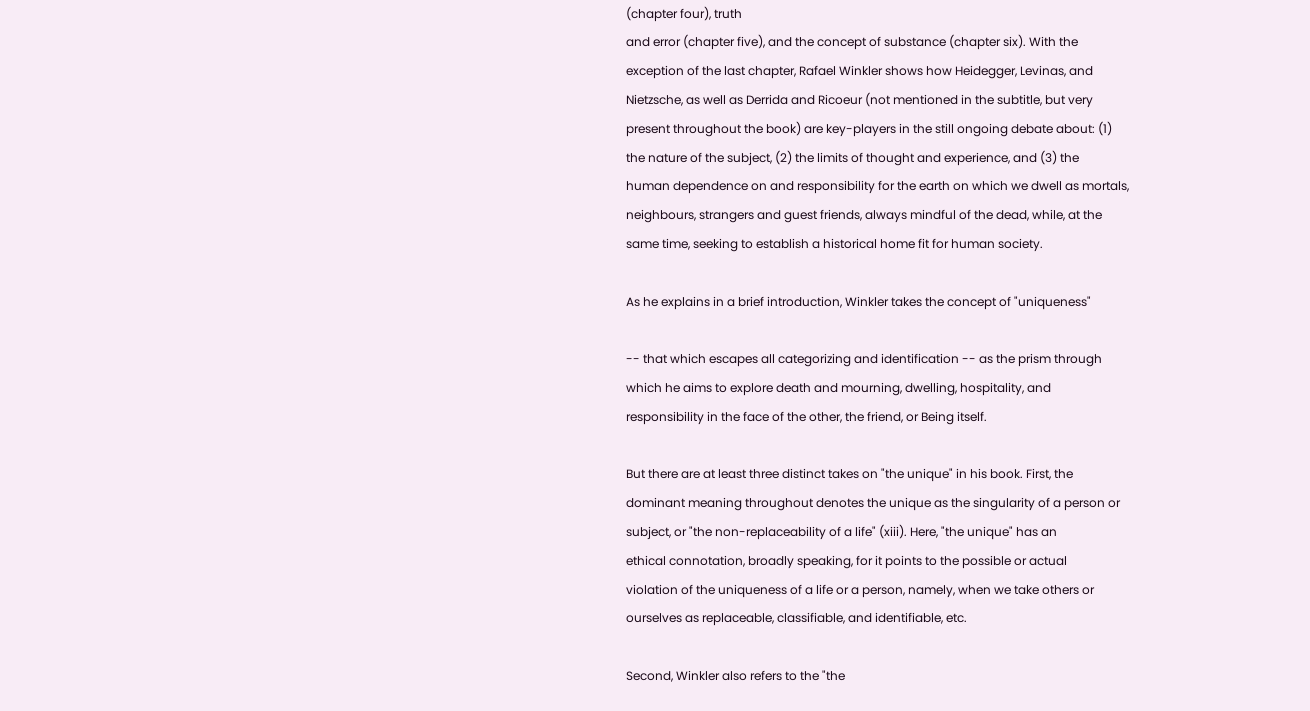(chapter four), truth
and error (chapter five), and the concept of substance (chapter six). With the
exception of the last chapter, Rafael Winkler shows how Heidegger, Levinas, and
Nietzsche, as well as Derrida and Ricoeur (not mentioned in the subtitle, but very
present throughout the book) are key-players in the still ongoing debate about: (1)
the nature of the subject, (2) the limits of thought and experience, and (3) the
human dependence on and responsibility for the earth on which we dwell as mortals,
neighbours, strangers and guest friends, always mindful of the dead, while, at the
same time, seeking to establish a historical home fit for human society.

As he explains in a brief introduction, Winkler takes the concept of "uniqueness"

-- that which escapes all categorizing and identification -- as the prism through
which he aims to explore death and mourning, dwelling, hospitality, and
responsibility in the face of the other, the friend, or Being itself.

But there are at least three distinct takes on "the unique" in his book. First, the
dominant meaning throughout denotes the unique as the singularity of a person or
subject, or "the non-replaceability of a life" (xiii). Here, "the unique" has an
ethical connotation, broadly speaking, for it points to the possible or actual
violation of the uniqueness of a life or a person, namely, when we take others or
ourselves as replaceable, classifiable, and identifiable, etc.

Second, Winkler also refers to the "the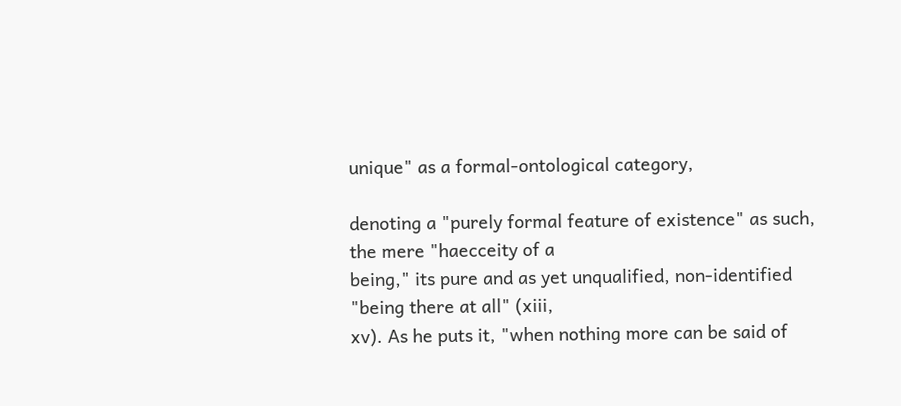unique" as a formal-ontological category,

denoting a "purely formal feature of existence" as such, the mere "haecceity of a
being," its pure and as yet unqualified, non-identified "being there at all" (xiii,
xv). As he puts it, "when nothing more can be said of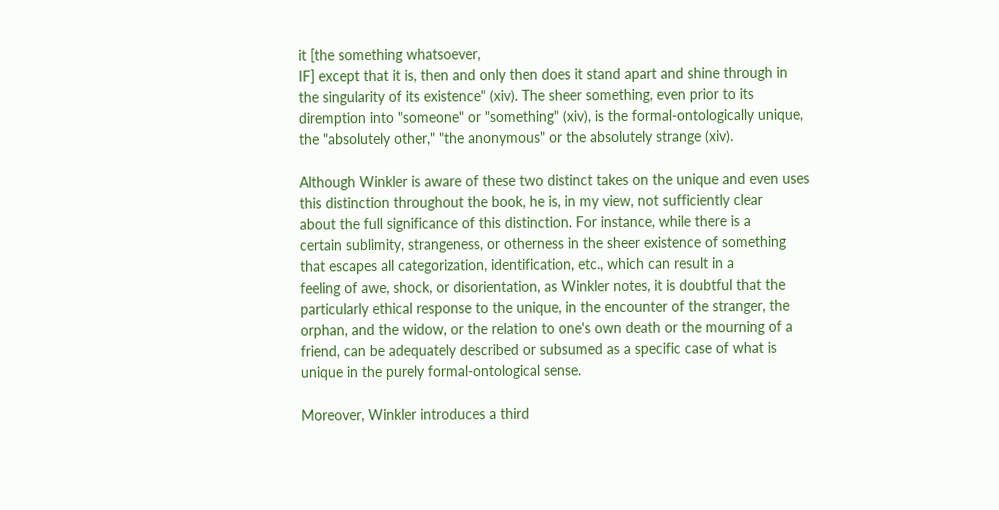it [the something whatsoever,
IF] except that it is, then and only then does it stand apart and shine through in
the singularity of its existence" (xiv). The sheer something, even prior to its
diremption into "someone" or "something" (xiv), is the formal-ontologically unique,
the "absolutely other," "the anonymous" or the absolutely strange (xiv).

Although Winkler is aware of these two distinct takes on the unique and even uses
this distinction throughout the book, he is, in my view, not sufficiently clear
about the full significance of this distinction. For instance, while there is a
certain sublimity, strangeness, or otherness in the sheer existence of something
that escapes all categorization, identification, etc., which can result in a
feeling of awe, shock, or disorientation, as Winkler notes, it is doubtful that the
particularly ethical response to the unique, in the encounter of the stranger, the
orphan, and the widow, or the relation to one's own death or the mourning of a
friend, can be adequately described or subsumed as a specific case of what is
unique in the purely formal-ontological sense.

Moreover, Winkler introduces a third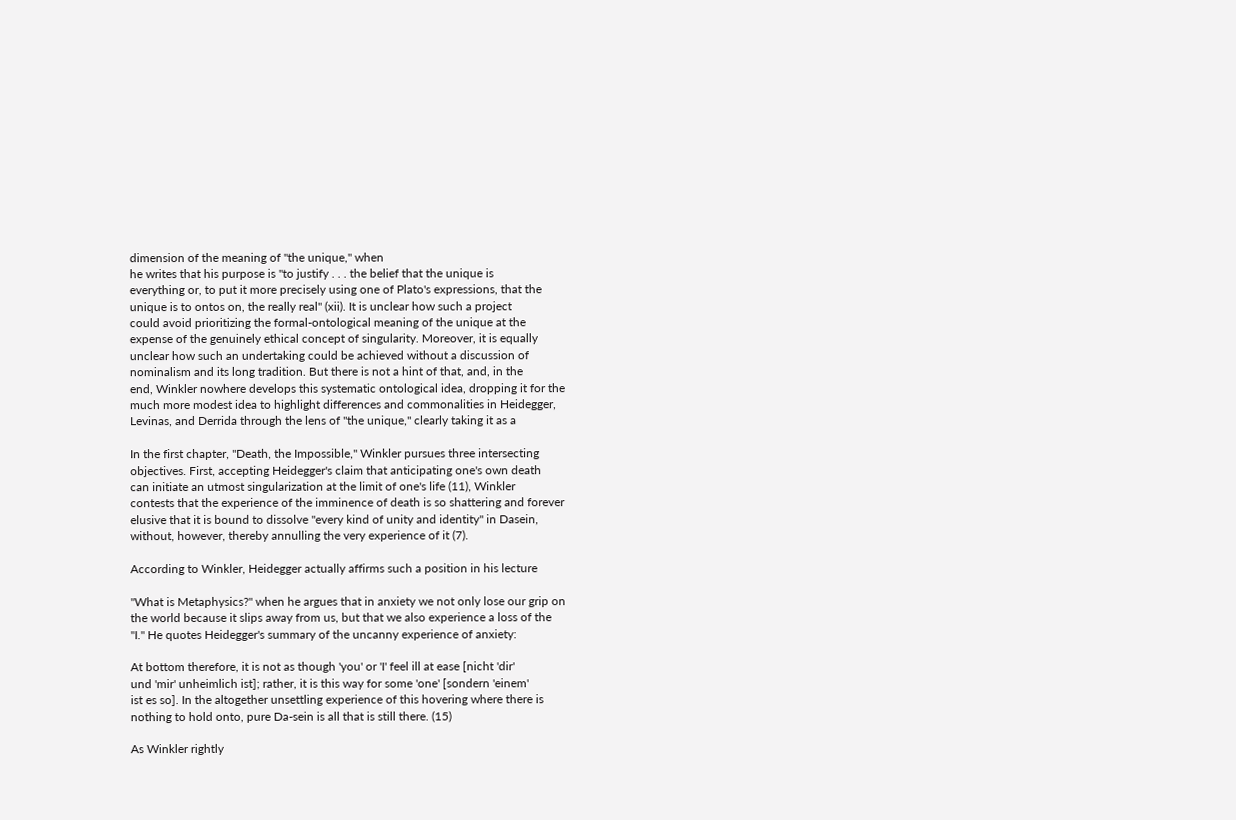dimension of the meaning of "the unique," when
he writes that his purpose is "to justify . . . the belief that the unique is
everything or, to put it more precisely using one of Plato's expressions, that the
unique is to ontos on, the really real" (xii). It is unclear how such a project
could avoid prioritizing the formal-ontological meaning of the unique at the
expense of the genuinely ethical concept of singularity. Moreover, it is equally
unclear how such an undertaking could be achieved without a discussion of
nominalism and its long tradition. But there is not a hint of that, and, in the
end, Winkler nowhere develops this systematic ontological idea, dropping it for the
much more modest idea to highlight differences and commonalities in Heidegger,
Levinas, and Derrida through the lens of "the unique," clearly taking it as a

In the first chapter, "Death, the Impossible," Winkler pursues three intersecting
objectives. First, accepting Heidegger's claim that anticipating one's own death
can initiate an utmost singularization at the limit of one's life (11), Winkler
contests that the experience of the imminence of death is so shattering and forever
elusive that it is bound to dissolve "every kind of unity and identity" in Dasein,
without, however, thereby annulling the very experience of it (7).

According to Winkler, Heidegger actually affirms such a position in his lecture

"What is Metaphysics?" when he argues that in anxiety we not only lose our grip on
the world because it slips away from us, but that we also experience a loss of the
"I." He quotes Heidegger's summary of the uncanny experience of anxiety:

At bottom therefore, it is not as though 'you' or 'I' feel ill at ease [nicht 'dir'
und 'mir' unheimlich ist]; rather, it is this way for some 'one' [sondern 'einem'
ist es so]. In the altogether unsettling experience of this hovering where there is
nothing to hold onto, pure Da-sein is all that is still there. (15)

As Winkler rightly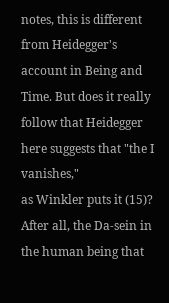notes, this is different from Heidegger's account in Being and
Time. But does it really follow that Heidegger here suggests that "the I vanishes,"
as Winkler puts it (15)? After all, the Da-sein in the human being that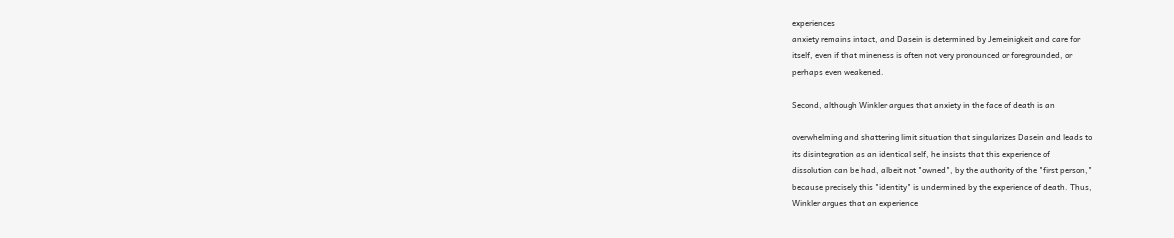experiences
anxiety remains intact, and Dasein is determined by Jemeinigkeit and care for
itself, even if that mineness is often not very pronounced or foregrounded, or
perhaps even weakened.

Second, although Winkler argues that anxiety in the face of death is an

overwhelming and shattering limit situation that singularizes Dasein and leads to
its disintegration as an identical self, he insists that this experience of
dissolution can be had, albeit not "owned", by the authority of the "first person,"
because precisely this "identity" is undermined by the experience of death. Thus,
Winkler argues that an experience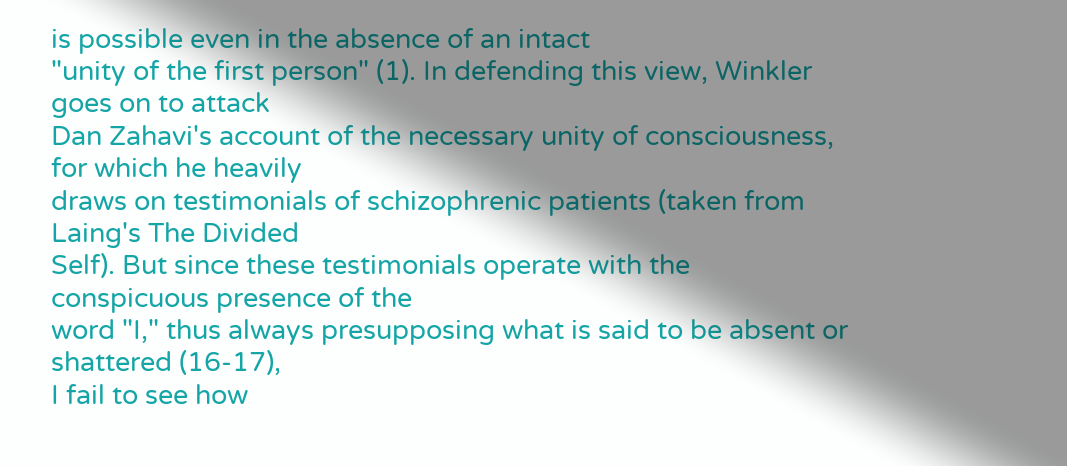is possible even in the absence of an intact
"unity of the first person" (1). In defending this view, Winkler goes on to attack
Dan Zahavi's account of the necessary unity of consciousness, for which he heavily
draws on testimonials of schizophrenic patients (taken from Laing's The Divided
Self). But since these testimonials operate with the conspicuous presence of the
word "I," thus always presupposing what is said to be absent or shattered (16-17),
I fail to see how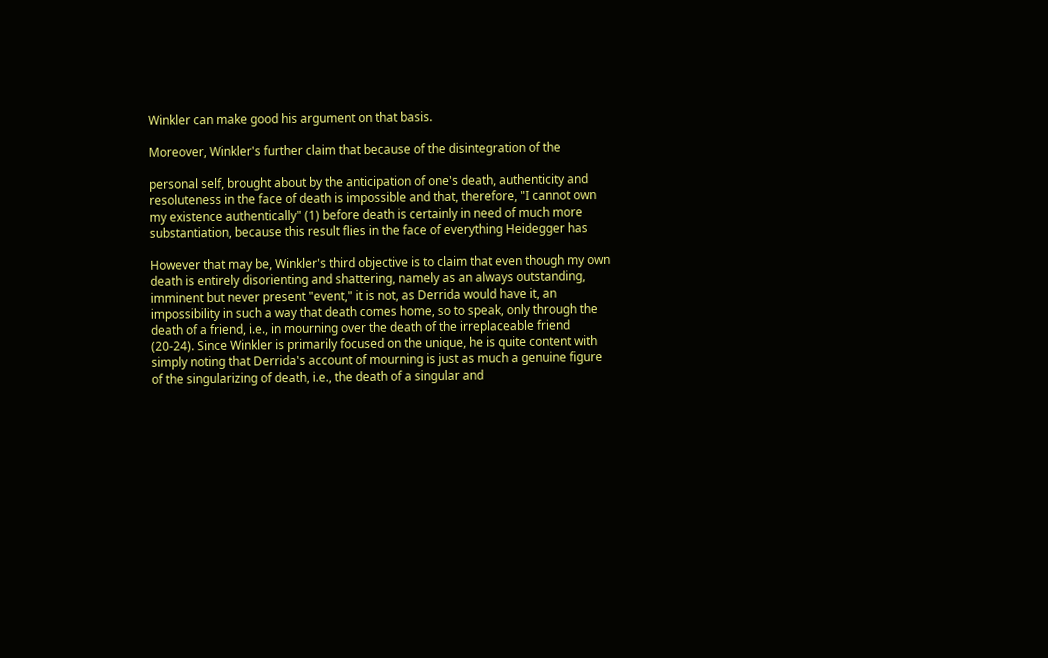Winkler can make good his argument on that basis.

Moreover, Winkler's further claim that because of the disintegration of the

personal self, brought about by the anticipation of one's death, authenticity and
resoluteness in the face of death is impossible and that, therefore, "I cannot own
my existence authentically" (1) before death is certainly in need of much more
substantiation, because this result flies in the face of everything Heidegger has

However that may be, Winkler's third objective is to claim that even though my own
death is entirely disorienting and shattering, namely as an always outstanding,
imminent but never present "event," it is not, as Derrida would have it, an
impossibility in such a way that death comes home, so to speak, only through the
death of a friend, i.e., in mourning over the death of the irreplaceable friend
(20-24). Since Winkler is primarily focused on the unique, he is quite content with
simply noting that Derrida's account of mourning is just as much a genuine figure
of the singularizing of death, i.e., the death of a singular and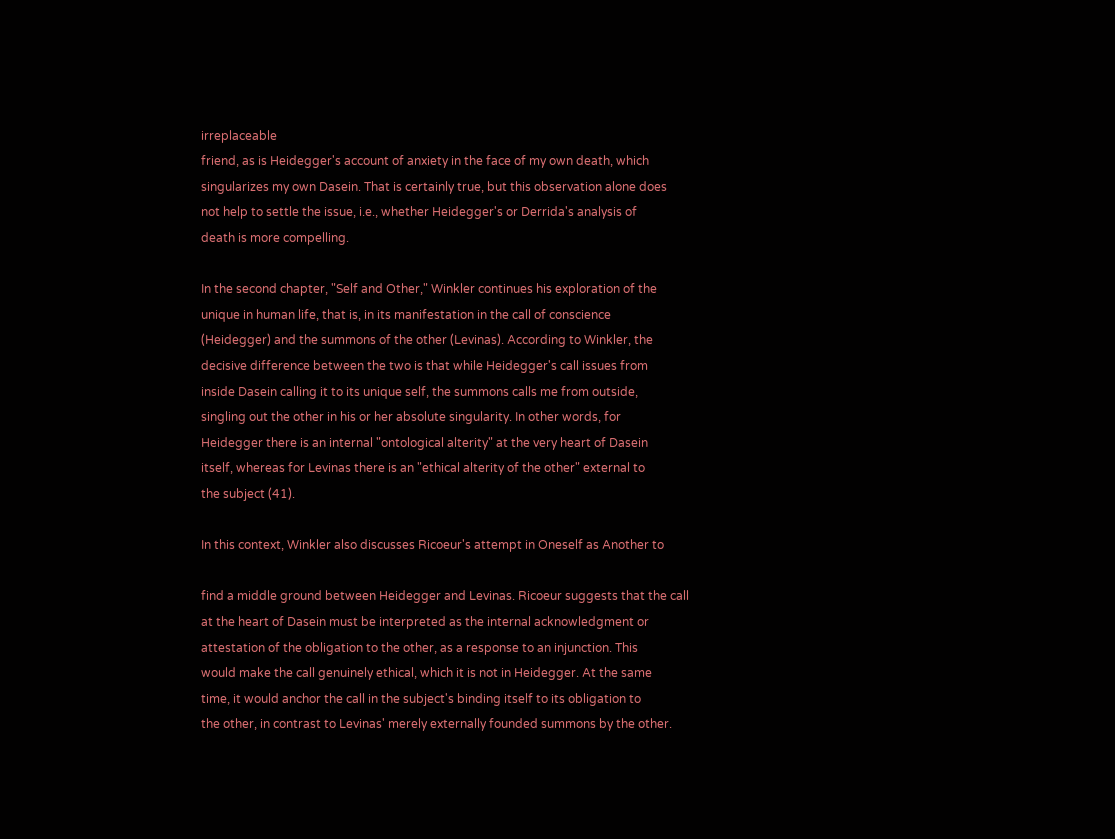irreplaceable
friend, as is Heidegger's account of anxiety in the face of my own death, which
singularizes my own Dasein. That is certainly true, but this observation alone does
not help to settle the issue, i.e., whether Heidegger's or Derrida's analysis of
death is more compelling.

In the second chapter, "Self and Other," Winkler continues his exploration of the
unique in human life, that is, in its manifestation in the call of conscience
(Heidegger) and the summons of the other (Levinas). According to Winkler, the
decisive difference between the two is that while Heidegger's call issues from
inside Dasein calling it to its unique self, the summons calls me from outside,
singling out the other in his or her absolute singularity. In other words, for
Heidegger there is an internal "ontological alterity" at the very heart of Dasein
itself, whereas for Levinas there is an "ethical alterity of the other" external to
the subject (41).

In this context, Winkler also discusses Ricoeur's attempt in Oneself as Another to

find a middle ground between Heidegger and Levinas. Ricoeur suggests that the call
at the heart of Dasein must be interpreted as the internal acknowledgment or
attestation of the obligation to the other, as a response to an injunction. This
would make the call genuinely ethical, which it is not in Heidegger. At the same
time, it would anchor the call in the subject's binding itself to its obligation to
the other, in contrast to Levinas' merely externally founded summons by the other.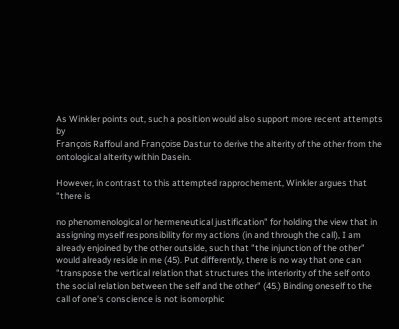As Winkler points out, such a position would also support more recent attempts by
François Raffoul and Françoise Dastur to derive the alterity of the other from the
ontological alterity within Dasein.

However, in contrast to this attempted rapprochement, Winkler argues that "there is

no phenomenological or hermeneutical justification" for holding the view that in
assigning myself responsibility for my actions (in and through the call), I am
already enjoined by the other outside, such that "the injunction of the other"
would already reside in me (45). Put differently, there is no way that one can
"transpose the vertical relation that structures the interiority of the self onto
the social relation between the self and the other" (45.) Binding oneself to the
call of one's conscience is not isomorphic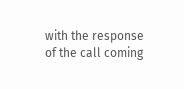with the response of the call coming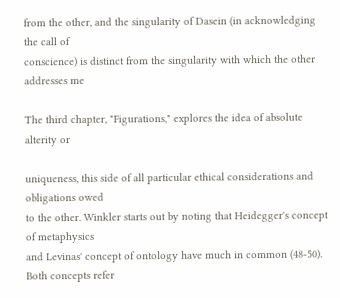from the other, and the singularity of Dasein (in acknowledging the call of
conscience) is distinct from the singularity with which the other addresses me

The third chapter, "Figurations," explores the idea of absolute alterity or

uniqueness, this side of all particular ethical considerations and obligations owed
to the other. Winkler starts out by noting that Heidegger's concept of metaphysics
and Levinas' concept of ontology have much in common (48-50). Both concepts refer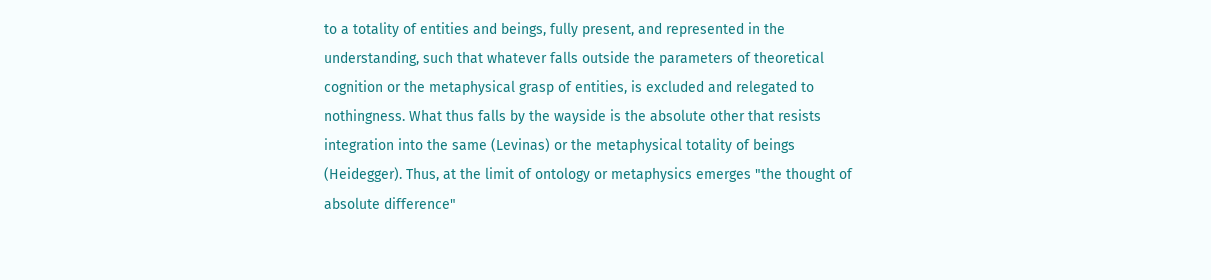to a totality of entities and beings, fully present, and represented in the
understanding, such that whatever falls outside the parameters of theoretical
cognition or the metaphysical grasp of entities, is excluded and relegated to
nothingness. What thus falls by the wayside is the absolute other that resists
integration into the same (Levinas) or the metaphysical totality of beings
(Heidegger). Thus, at the limit of ontology or metaphysics emerges "the thought of
absolute difference"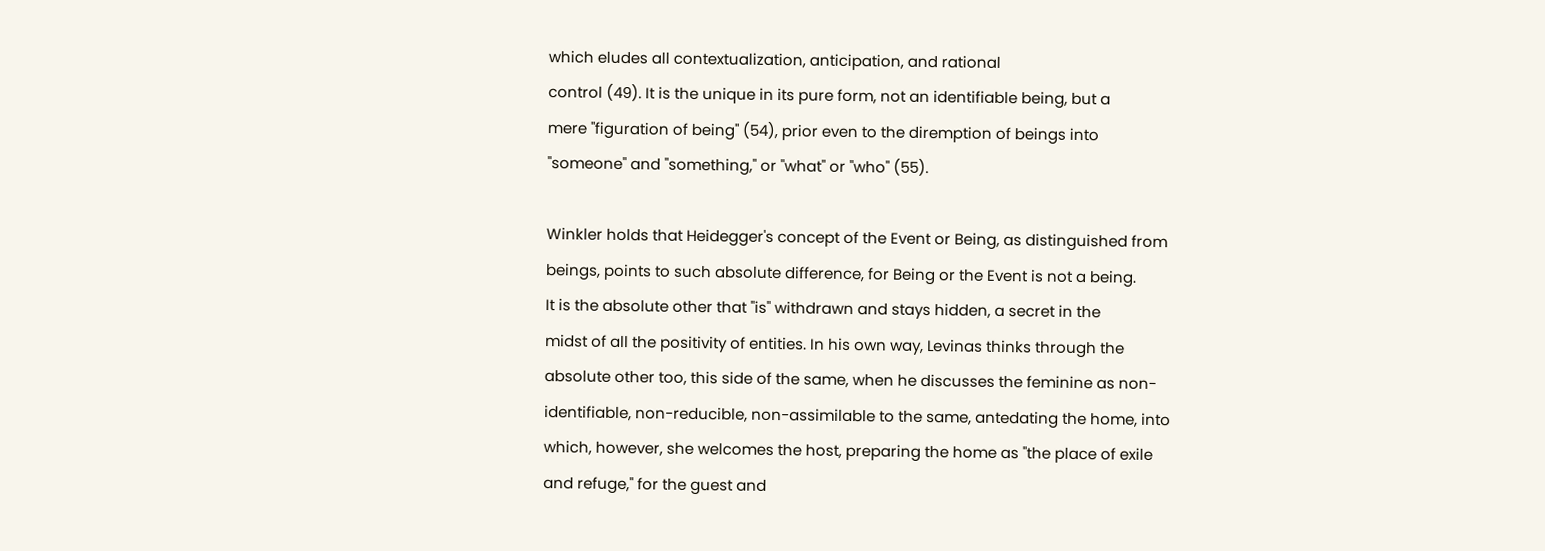which eludes all contextualization, anticipation, and rational
control (49). It is the unique in its pure form, not an identifiable being, but a
mere "figuration of being" (54), prior even to the diremption of beings into
"someone" and "something," or "what" or "who" (55).

Winkler holds that Heidegger's concept of the Event or Being, as distinguished from
beings, points to such absolute difference, for Being or the Event is not a being.
It is the absolute other that "is" withdrawn and stays hidden, a secret in the
midst of all the positivity of entities. In his own way, Levinas thinks through the
absolute other too, this side of the same, when he discusses the feminine as non-
identifiable, non-reducible, non-assimilable to the same, antedating the home, into
which, however, she welcomes the host, preparing the home as "the place of exile
and refuge," for the guest and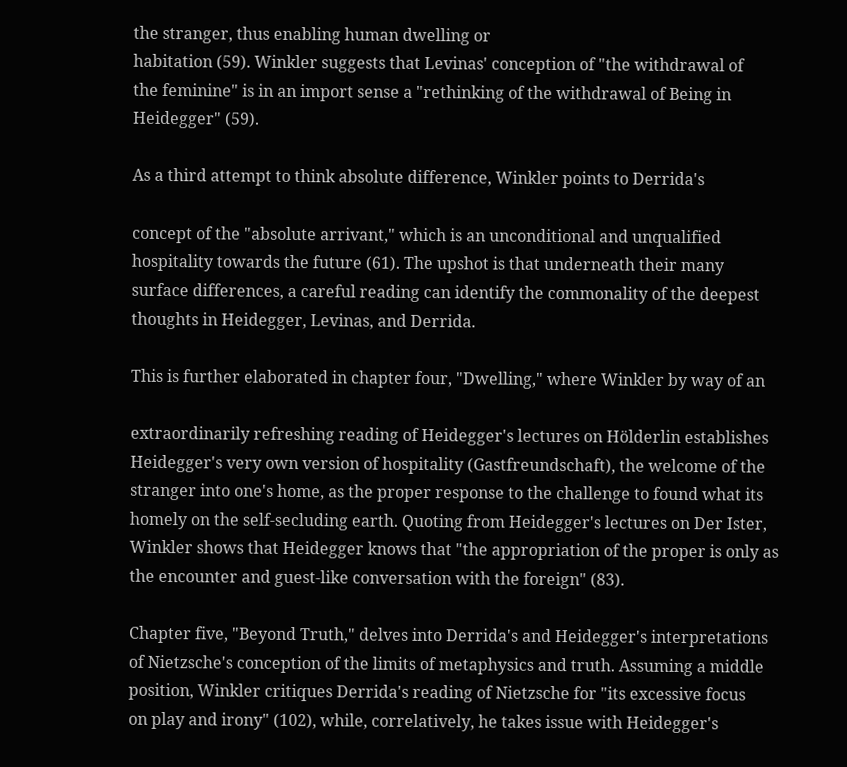the stranger, thus enabling human dwelling or
habitation (59). Winkler suggests that Levinas' conception of "the withdrawal of
the feminine" is in an import sense a "rethinking of the withdrawal of Being in
Heidegger" (59).

As a third attempt to think absolute difference, Winkler points to Derrida's

concept of the "absolute arrivant," which is an unconditional and unqualified
hospitality towards the future (61). The upshot is that underneath their many
surface differences, a careful reading can identify the commonality of the deepest
thoughts in Heidegger, Levinas, and Derrida.

This is further elaborated in chapter four, "Dwelling," where Winkler by way of an

extraordinarily refreshing reading of Heidegger's lectures on Hölderlin establishes
Heidegger's very own version of hospitality (Gastfreundschaft), the welcome of the
stranger into one's home, as the proper response to the challenge to found what its
homely on the self-secluding earth. Quoting from Heidegger's lectures on Der Ister,
Winkler shows that Heidegger knows that "the appropriation of the proper is only as
the encounter and guest-like conversation with the foreign" (83).

Chapter five, "Beyond Truth," delves into Derrida's and Heidegger's interpretations
of Nietzsche's conception of the limits of metaphysics and truth. Assuming a middle
position, Winkler critiques Derrida's reading of Nietzsche for "its excessive focus
on play and irony" (102), while, correlatively, he takes issue with Heidegger's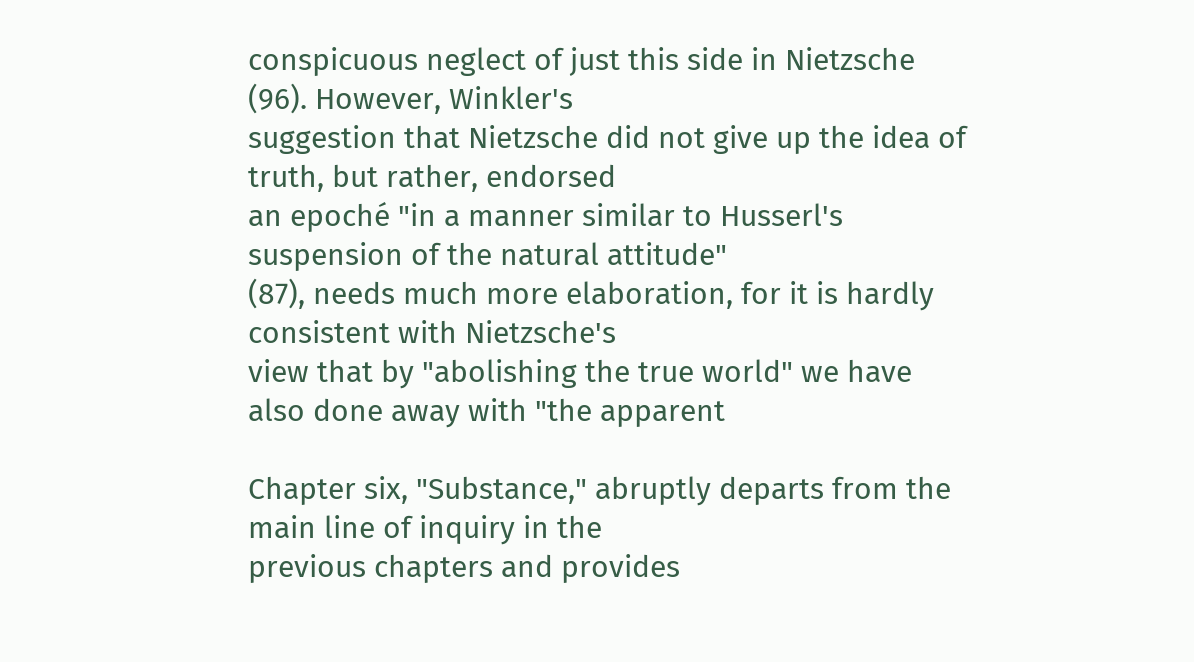conspicuous neglect of just this side in Nietzsche (96). However, Winkler's
suggestion that Nietzsche did not give up the idea of truth, but rather, endorsed
an epoché "in a manner similar to Husserl's suspension of the natural attitude"
(87), needs much more elaboration, for it is hardly consistent with Nietzsche's
view that by "abolishing the true world" we have also done away with "the apparent

Chapter six, "Substance," abruptly departs from the main line of inquiry in the
previous chapters and provides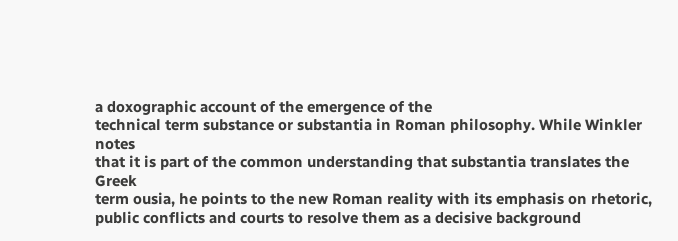a doxographic account of the emergence of the
technical term substance or substantia in Roman philosophy. While Winkler notes
that it is part of the common understanding that substantia translates the Greek
term ousia, he points to the new Roman reality with its emphasis on rhetoric,
public conflicts and courts to resolve them as a decisive background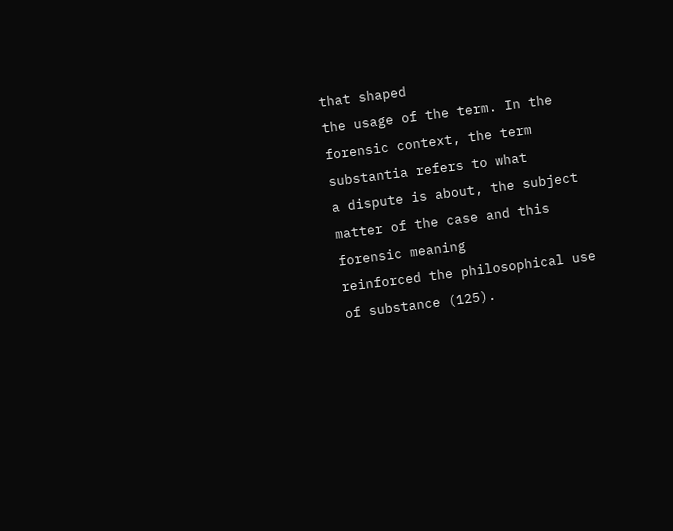that shaped
the usage of the term. In the forensic context, the term substantia refers to what
a dispute is about, the subject matter of the case and this forensic meaning
reinforced the philosophical use of substance (125).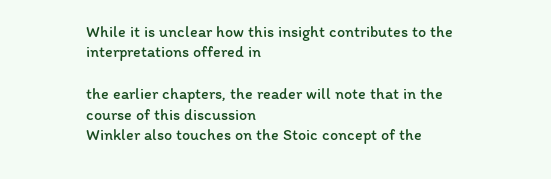While it is unclear how this insight contributes to the interpretations offered in

the earlier chapters, the reader will note that in the course of this discussion
Winkler also touches on the Stoic concept of the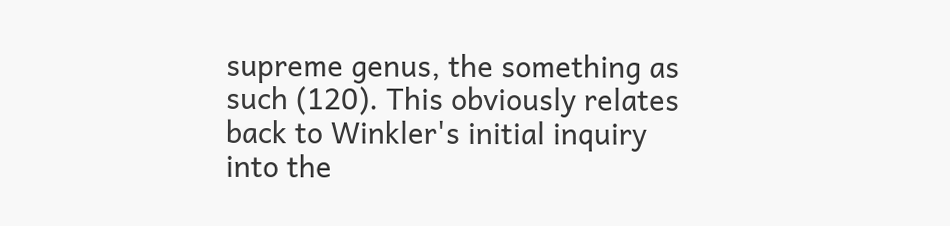supreme genus, the something as
such (120). This obviously relates back to Winkler's initial inquiry into the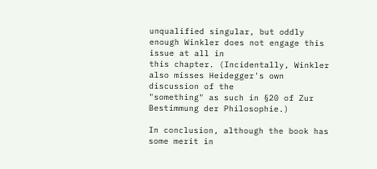unqualified singular, but oddly enough Winkler does not engage this issue at all in
this chapter. (Incidentally, Winkler also misses Heidegger's own discussion of the
"something" as such in §20 of Zur Bestimmung der Philosophie.)

In conclusion, although the book has some merit in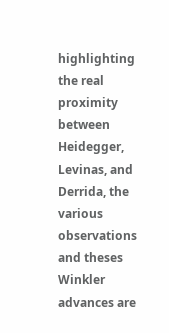highlighting the real proximity
between Heidegger, Levinas, and Derrida, the various observations and theses
Winkler advances are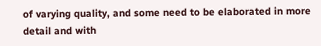of varying quality, and some need to be elaborated in more
detail and with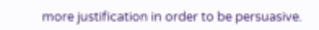more justification in order to be persuasive.